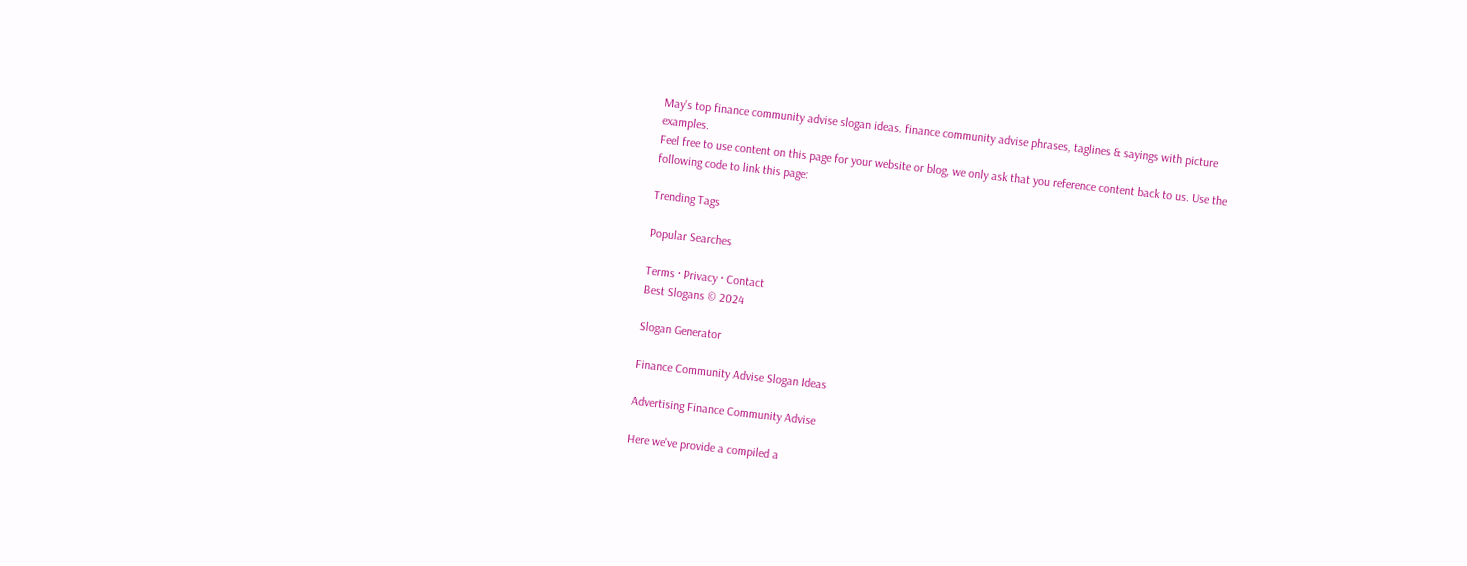May's top finance community advise slogan ideas. finance community advise phrases, taglines & sayings with picture examples.
Feel free to use content on this page for your website or blog, we only ask that you reference content back to us. Use the following code to link this page:

Trending Tags

Popular Searches

Terms · Privacy · Contact
Best Slogans © 2024

Slogan Generator

Finance Community Advise Slogan Ideas

Advertising Finance Community Advise

Here we've provide a compiled a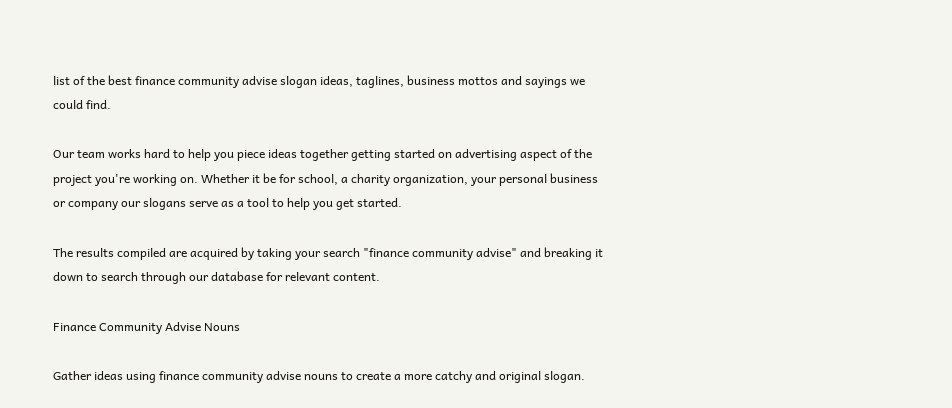list of the best finance community advise slogan ideas, taglines, business mottos and sayings we could find.

Our team works hard to help you piece ideas together getting started on advertising aspect of the project you're working on. Whether it be for school, a charity organization, your personal business or company our slogans serve as a tool to help you get started.

The results compiled are acquired by taking your search "finance community advise" and breaking it down to search through our database for relevant content.

Finance Community Advise Nouns

Gather ideas using finance community advise nouns to create a more catchy and original slogan.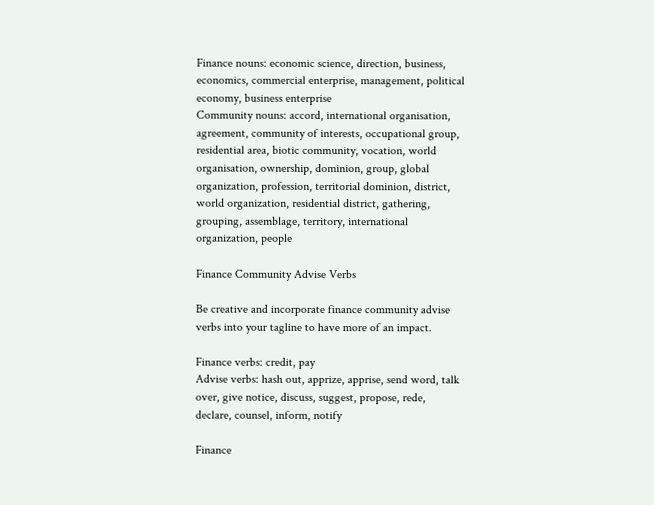Finance nouns: economic science, direction, business, economics, commercial enterprise, management, political economy, business enterprise
Community nouns: accord, international organisation, agreement, community of interests, occupational group, residential area, biotic community, vocation, world organisation, ownership, dominion, group, global organization, profession, territorial dominion, district, world organization, residential district, gathering, grouping, assemblage, territory, international organization, people

Finance Community Advise Verbs

Be creative and incorporate finance community advise verbs into your tagline to have more of an impact.

Finance verbs: credit, pay
Advise verbs: hash out, apprize, apprise, send word, talk over, give notice, discuss, suggest, propose, rede, declare, counsel, inform, notify

Finance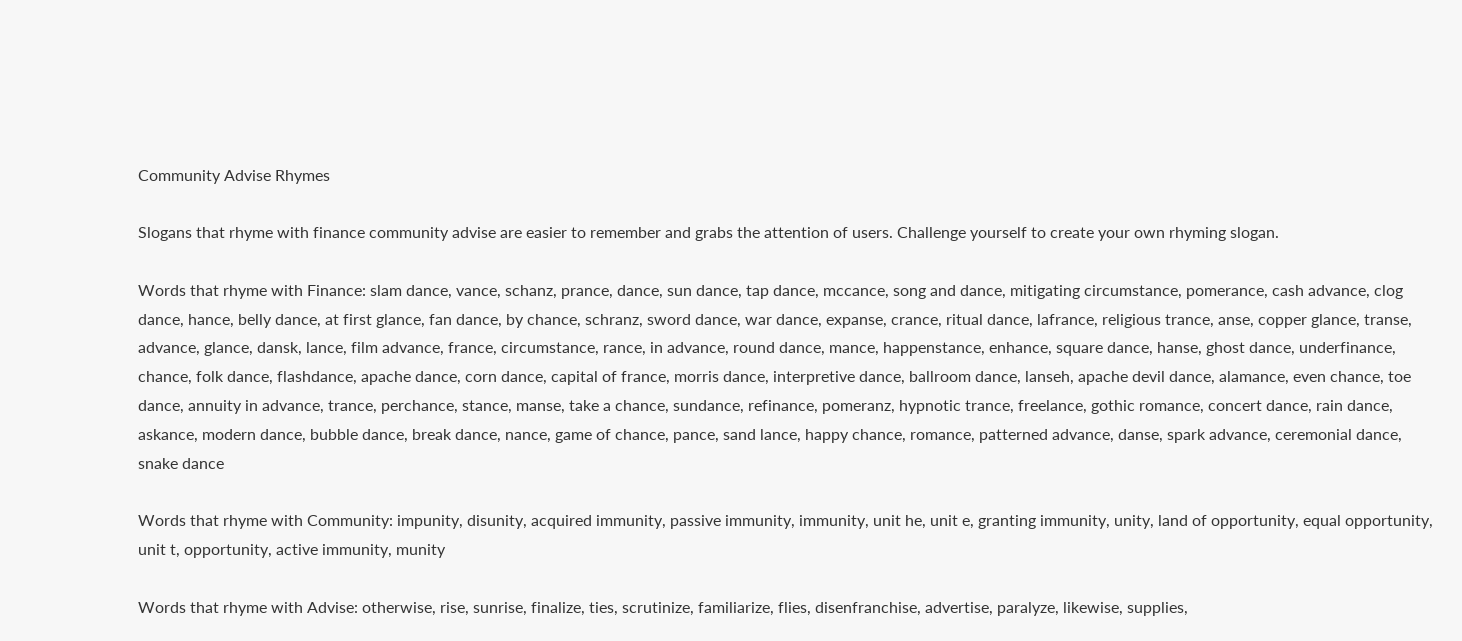Community Advise Rhymes

Slogans that rhyme with finance community advise are easier to remember and grabs the attention of users. Challenge yourself to create your own rhyming slogan.

Words that rhyme with Finance: slam dance, vance, schanz, prance, dance, sun dance, tap dance, mccance, song and dance, mitigating circumstance, pomerance, cash advance, clog dance, hance, belly dance, at first glance, fan dance, by chance, schranz, sword dance, war dance, expanse, crance, ritual dance, lafrance, religious trance, anse, copper glance, transe, advance, glance, dansk, lance, film advance, france, circumstance, rance, in advance, round dance, mance, happenstance, enhance, square dance, hanse, ghost dance, underfinance, chance, folk dance, flashdance, apache dance, corn dance, capital of france, morris dance, interpretive dance, ballroom dance, lanseh, apache devil dance, alamance, even chance, toe dance, annuity in advance, trance, perchance, stance, manse, take a chance, sundance, refinance, pomeranz, hypnotic trance, freelance, gothic romance, concert dance, rain dance, askance, modern dance, bubble dance, break dance, nance, game of chance, pance, sand lance, happy chance, romance, patterned advance, danse, spark advance, ceremonial dance, snake dance

Words that rhyme with Community: impunity, disunity, acquired immunity, passive immunity, immunity, unit he, unit e, granting immunity, unity, land of opportunity, equal opportunity, unit t, opportunity, active immunity, munity

Words that rhyme with Advise: otherwise, rise, sunrise, finalize, ties, scrutinize, familiarize, flies, disenfranchise, advertise, paralyze, likewise, supplies,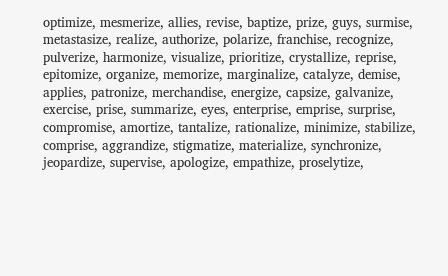optimize, mesmerize, allies, revise, baptize, prize, guys, surmise, metastasize, realize, authorize, polarize, franchise, recognize, pulverize, harmonize, visualize, prioritize, crystallize, reprise, epitomize, organize, memorize, marginalize, catalyze, demise, applies, patronize, merchandise, energize, capsize, galvanize, exercise, prise, summarize, eyes, enterprise, emprise, surprise, compromise, amortize, tantalize, rationalize, minimize, stabilize, comprise, aggrandize, stigmatize, materialize, synchronize, jeopardize, supervise, apologize, empathize, proselytize,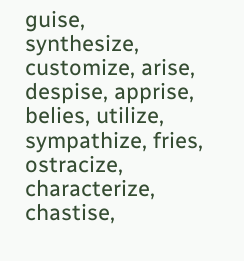guise, synthesize, customize, arise, despise, apprise, belies, utilize, sympathize, fries, ostracize, characterize, chastise,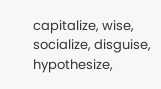capitalize, wise, socialize, disguise, hypothesize,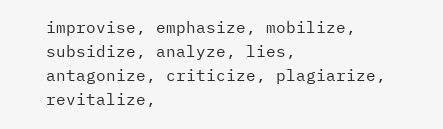improvise, emphasize, mobilize, subsidize, analyze, lies, antagonize, criticize, plagiarize, revitalize,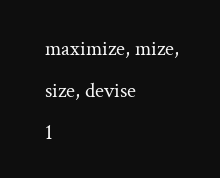maximize, mize, size, devise
1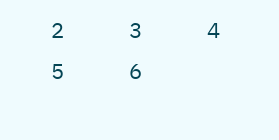2     3     4     5     6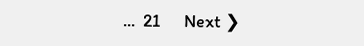...  21      Next ❯